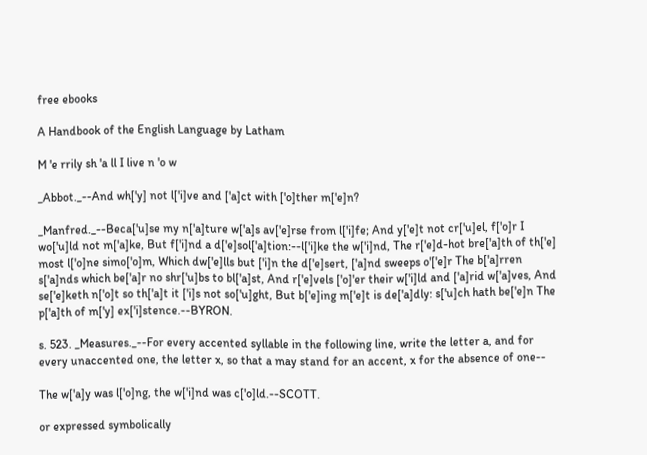free ebooks

A Handbook of the English Language by Latham

M 'e rrily sh 'a ll I live n 'o w

_Abbot._--And wh['y] not l['i]ve and ['a]ct with ['o]ther m['e]n?

_Manfred._--Beca['u]se my n['a]ture w['a]s av['e]rse from l['i]fe; And y['e]t not cr['u]el, f['o]r I wo['u]ld not m['a]ke, But f['i]nd a d['e]sol['a]tion:--l['i]ke the w['i]nd, The r['e]d-hot bre['a]th of th['e] most l['o]ne simo['o]m, Which dw['e]lls but ['i]n the d['e]sert, ['a]nd sweeps o'['e]r The b['a]rren s['a]nds which be['a]r no shr['u]bs to bl['a]st, And r['e]vels ['o]'er their w['i]ld and ['a]rid w['a]ves, And se['e]keth n['o]t so th['a]t it ['i]s not so['u]ght, But b['e]ing m['e]t is de['a]dly: s['u]ch hath be['e]n The p['a]th of m['y] ex['i]stence.--BYRON.

s. 523. _Measures._--For every accented syllable in the following line, write the letter a, and for every unaccented one, the letter x, so that a may stand for an accent, x for the absence of one--

The w['a]y was l['o]ng, the w['i]nd was c['o]ld.--SCOTT.

or expressed symbolically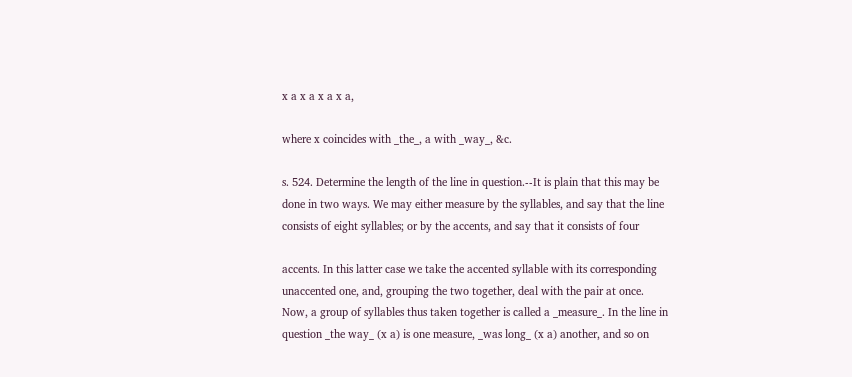x a x a x a x a,

where x coincides with _the_, a with _way_, &c.

s. 524. Determine the length of the line in question.--It is plain that this may be done in two ways. We may either measure by the syllables, and say that the line consists of eight syllables; or by the accents, and say that it consists of four

accents. In this latter case we take the accented syllable with its corresponding unaccented one, and, grouping the two together, deal with the pair at once. Now, a group of syllables thus taken together is called a _measure_. In the line in question _the way_ (x a) is one measure, _was long_ (x a) another, and so on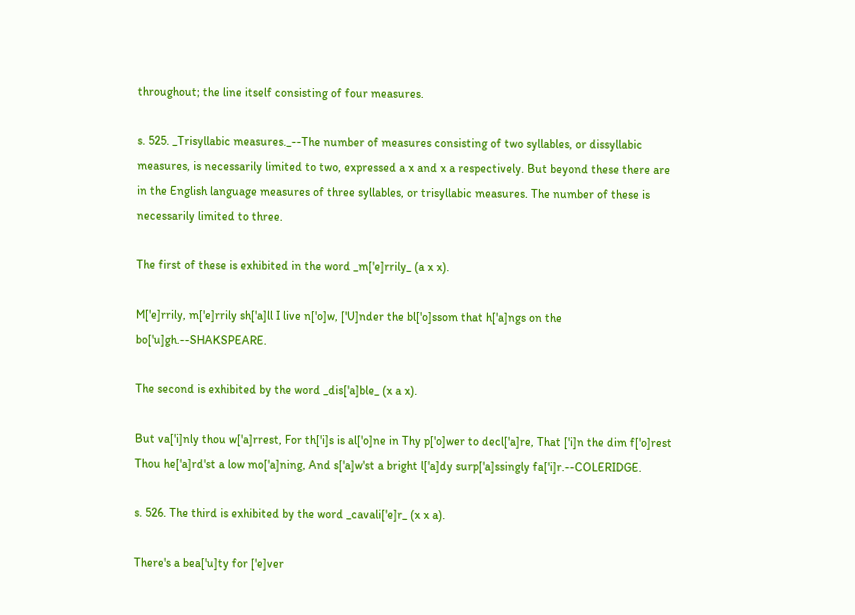throughout; the line itself consisting of four measures.

s. 525. _Trisyllabic measures._--The number of measures consisting of two syllables, or dissyllabic measures, is necessarily limited to two, expressed a x and x a respectively. But beyond these there are in the English language measures of three syllables, or trisyllabic measures. The number of these is necessarily limited to three.

The first of these is exhibited in the word _m['e]rrily_ (a x x).

M['e]rrily, m['e]rrily sh['a]ll I live n['o]w, ['U]nder the bl['o]ssom that h['a]ngs on the bo['u]gh.--SHAKSPEARE.

The second is exhibited by the word _dis['a]ble_ (x a x).

But va['i]nly thou w['a]rrest, For th['i]s is al['o]ne in Thy p['o]wer to decl['a]re, That ['i]n the dim f['o]rest Thou he['a]rd'st a low mo['a]ning, And s['a]w'st a bright l['a]dy surp['a]ssingly fa['i]r.--COLERIDGE.

s. 526. The third is exhibited by the word _cavali['e]r_ (x x a).

There's a bea['u]ty for ['e]ver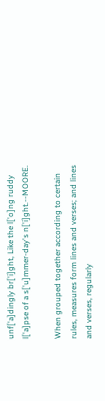unf['a]dingly br['i]ght, Like the l['o]ng ruddy l['a]pse of a s['u]mmer-day's n['i]ght.--MOORE.

When grouped together according to certain rules, measures form lines and verses; and lines and verses, regularly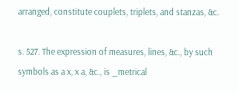arranged, constitute couplets, triplets, and stanzas, &c.

s. 527. The expression of measures, lines, &c., by such symbols as a x, x a, &c., is _metrical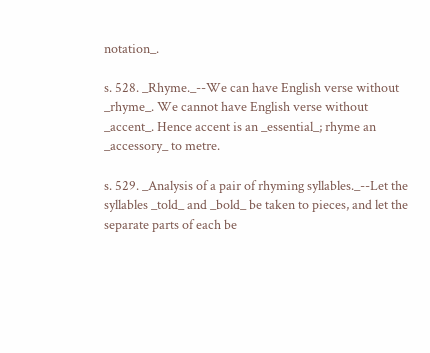notation_.

s. 528. _Rhyme._--We can have English verse without _rhyme_. We cannot have English verse without _accent_. Hence accent is an _essential_; rhyme an _accessory_ to metre.

s. 529. _Analysis of a pair of rhyming syllables._--Let the syllables _told_ and _bold_ be taken to pieces, and let the separate parts of each be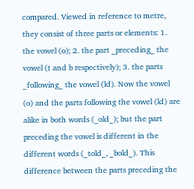compared. Viewed in reference to metre, they consist of three parts or elements: 1. the vowel (o); 2. the part _preceding_ the vowel (t and b respectively); 3. the parts _following_ the vowel (ld). Now the vowel (o) and the parts following the vowel (ld) are alike in both words (_old_); but the part preceding the vowel is different in the different words (_told_, _bold_). This difference between the parts preceding the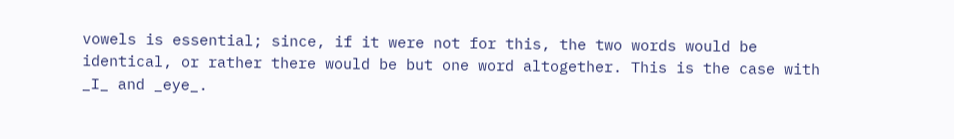vowels is essential; since, if it were not for this, the two words would be identical, or rather there would be but one word altogether. This is the case with _I_ and _eye_.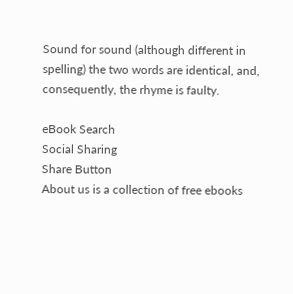Sound for sound (although different in spelling) the two words are identical, and, consequently, the rhyme is faulty.

eBook Search
Social Sharing
Share Button
About us is a collection of free ebooks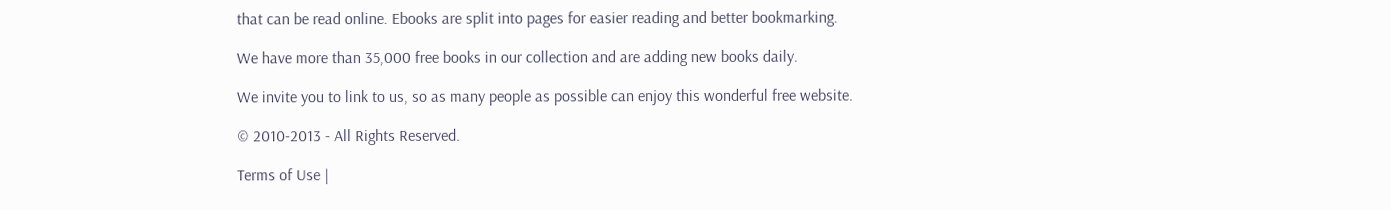that can be read online. Ebooks are split into pages for easier reading and better bookmarking.

We have more than 35,000 free books in our collection and are adding new books daily.

We invite you to link to us, so as many people as possible can enjoy this wonderful free website.

© 2010-2013 - All Rights Reserved.

Terms of Use |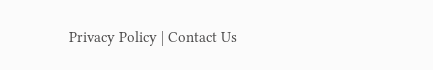Privacy Policy | Contact Us